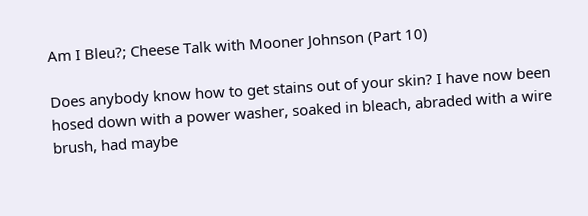Am I Bleu?; Cheese Talk with Mooner Johnson (Part 10)

Does anybody know how to get stains out of your skin? I have now been hosed down with a power washer, soaked in bleach, abraded with a wire brush, had maybe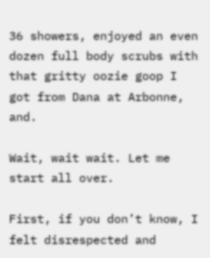36 showers, enjoyed an even dozen full body scrubs with that gritty oozie goop I got from Dana at Arbonne, and.

Wait, wait wait. Let me start all over.

First, if you don’t know, I felt disrespected and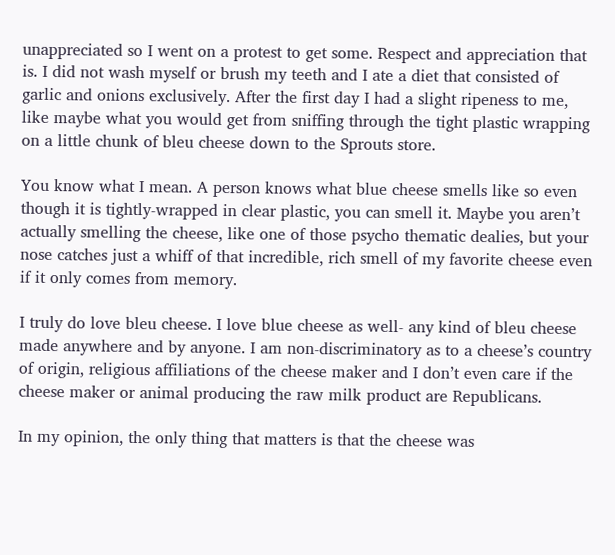unappreciated so I went on a protest to get some. Respect and appreciation that is. I did not wash myself or brush my teeth and I ate a diet that consisted of garlic and onions exclusively. After the first day I had a slight ripeness to me, like maybe what you would get from sniffing through the tight plastic wrapping on a little chunk of bleu cheese down to the Sprouts store.

You know what I mean. A person knows what blue cheese smells like so even though it is tightly-wrapped in clear plastic, you can smell it. Maybe you aren’t actually smelling the cheese, like one of those psycho thematic dealies, but your nose catches just a whiff of that incredible, rich smell of my favorite cheese even if it only comes from memory.

I truly do love bleu cheese. I love blue cheese as well- any kind of bleu cheese made anywhere and by anyone. I am non-discriminatory as to a cheese’s country of origin, religious affiliations of the cheese maker and I don’t even care if the cheese maker or animal producing the raw milk product are Republicans.

In my opinion, the only thing that matters is that the cheese was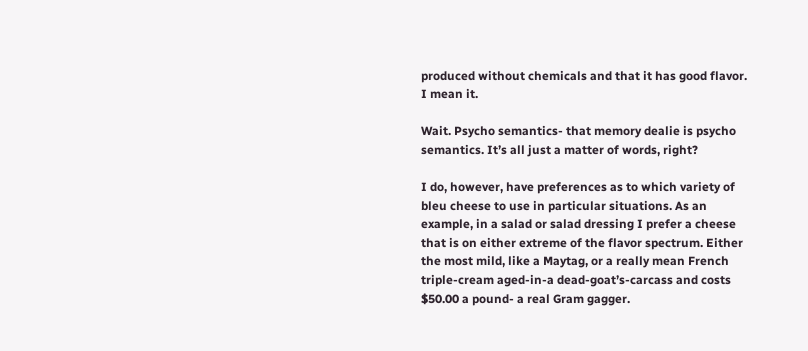produced without chemicals and that it has good flavor. I mean it.

Wait. Psycho semantics- that memory dealie is psycho semantics. It’s all just a matter of words, right?

I do, however, have preferences as to which variety of bleu cheese to use in particular situations. As an example, in a salad or salad dressing I prefer a cheese that is on either extreme of the flavor spectrum. Either the most mild, like a Maytag, or a really mean French triple-cream aged-in-a dead-goat’s-carcass and costs $50.00 a pound- a real Gram gagger.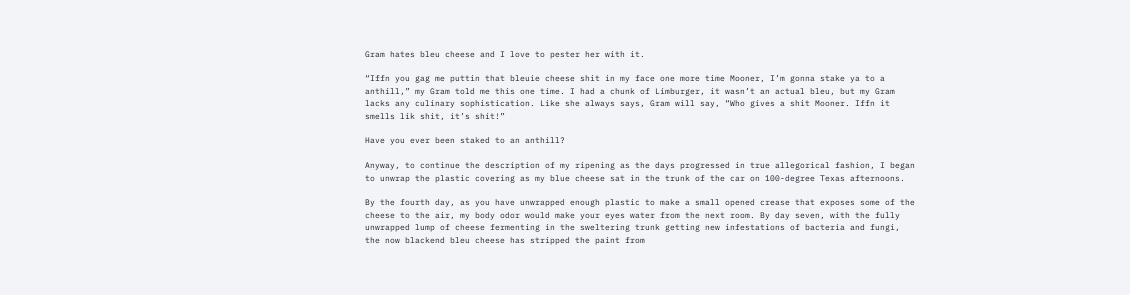Gram hates bleu cheese and I love to pester her with it.

“Iffn you gag me puttin that bleuie cheese shit in my face one more time Mooner, I’m gonna stake ya to a anthill,” my Gram told me this one time. I had a chunk of Limburger, it wasn’t an actual bleu, but my Gram lacks any culinary sophistication. Like she always says, Gram will say, “Who gives a shit Mooner. Iffn it smells lik shit, it’s shit!”

Have you ever been staked to an anthill?

Anyway, to continue the description of my ripening as the days progressed in true allegorical fashion, I began to unwrap the plastic covering as my blue cheese sat in the trunk of the car on 100-degree Texas afternoons.

By the fourth day, as you have unwrapped enough plastic to make a small opened crease that exposes some of the cheese to the air, my body odor would make your eyes water from the next room. By day seven, with the fully unwrapped lump of cheese fermenting in the sweltering trunk getting new infestations of bacteria and fungi, the now blackend bleu cheese has stripped the paint from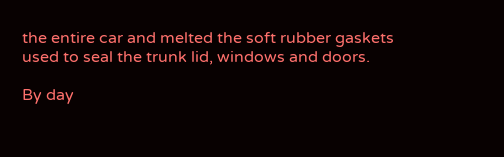the entire car and melted the soft rubber gaskets used to seal the trunk lid, windows and doors.

By day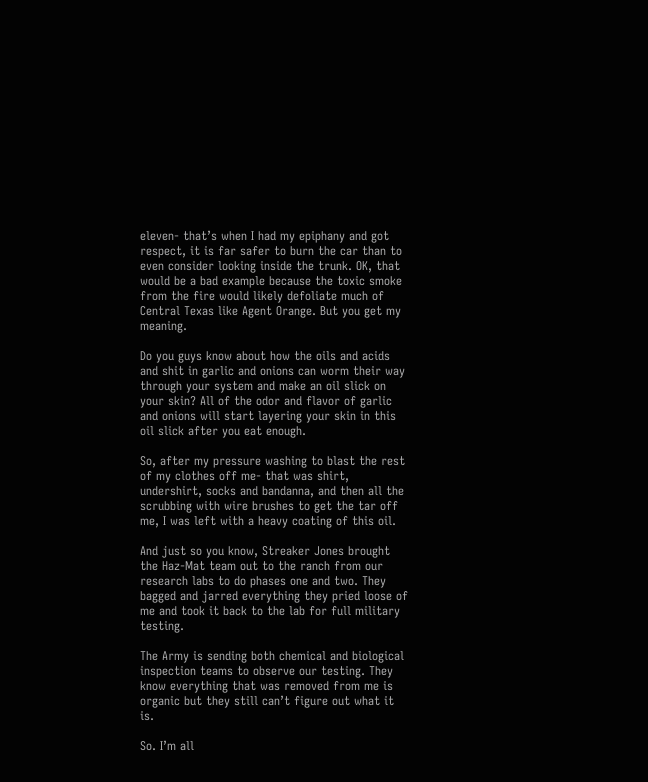eleven- that’s when I had my epiphany and got respect, it is far safer to burn the car than to even consider looking inside the trunk. OK, that would be a bad example because the toxic smoke from the fire would likely defoliate much of Central Texas like Agent Orange. But you get my meaning.

Do you guys know about how the oils and acids and shit in garlic and onions can worm their way through your system and make an oil slick on your skin? All of the odor and flavor of garlic and onions will start layering your skin in this oil slick after you eat enough.

So, after my pressure washing to blast the rest of my clothes off me- that was shirt, undershirt, socks and bandanna, and then all the scrubbing with wire brushes to get the tar off me, I was left with a heavy coating of this oil.

And just so you know, Streaker Jones brought the Haz-Mat team out to the ranch from our research labs to do phases one and two. They bagged and jarred everything they pried loose of me and took it back to the lab for full military testing.

The Army is sending both chemical and biological inspection teams to observe our testing. They know everything that was removed from me is organic but they still can’t figure out what it is.

So. I’m all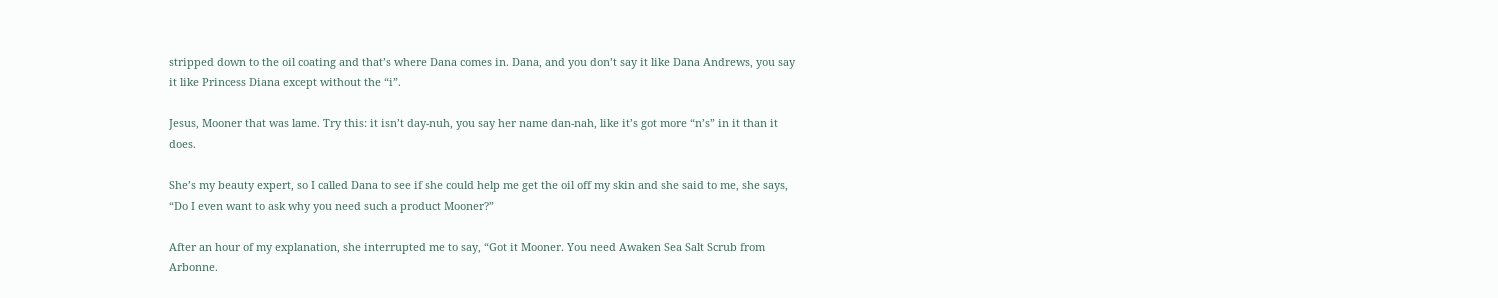stripped down to the oil coating and that’s where Dana comes in. Dana, and you don’t say it like Dana Andrews, you say it like Princess Diana except without the “i”.

Jesus, Mooner that was lame. Try this: it isn’t day-nuh, you say her name dan-nah, like it’s got more “n’s” in it than it does.

She’s my beauty expert, so I called Dana to see if she could help me get the oil off my skin and she said to me, she says, “Do I even want to ask why you need such a product Mooner?”

After an hour of my explanation, she interrupted me to say, “Got it Mooner. You need Awaken Sea Salt Scrub from Arbonne.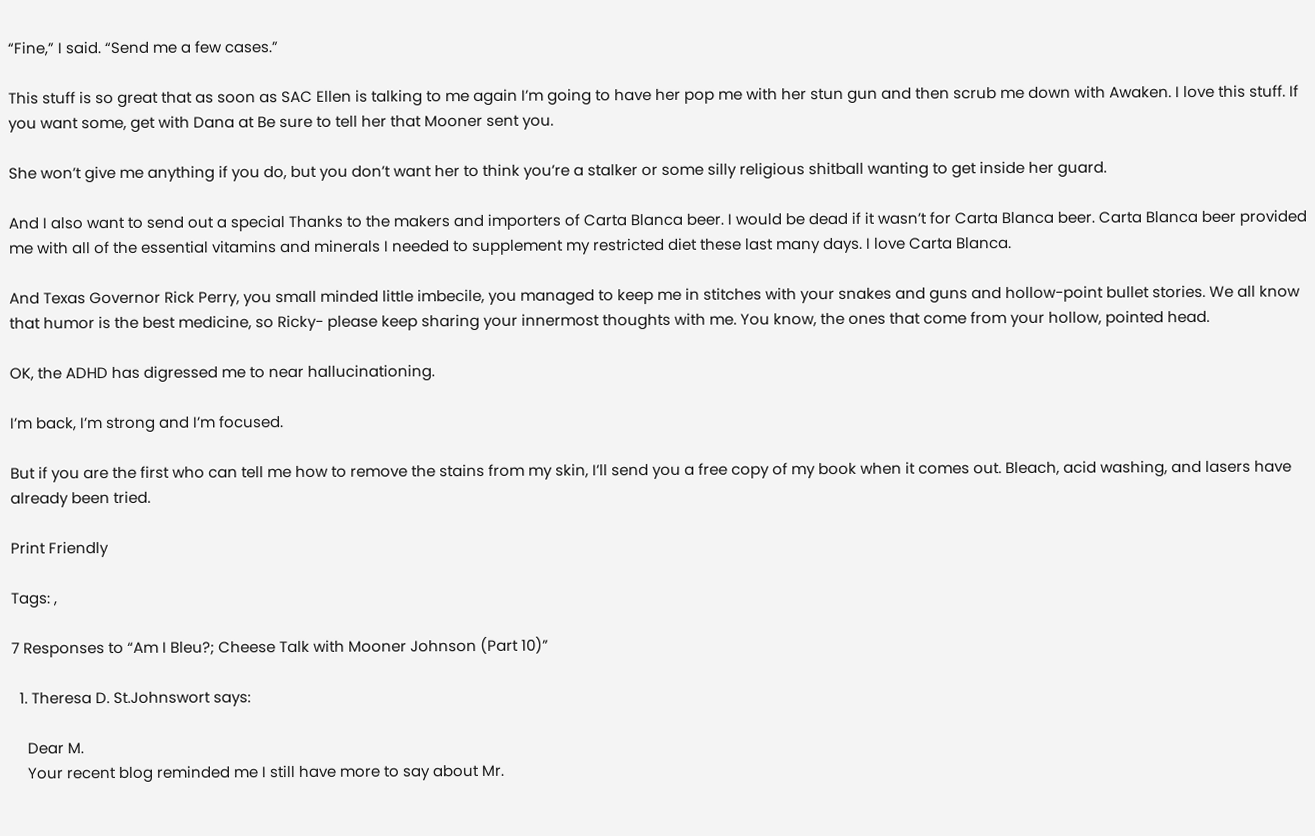“Fine,” I said. “Send me a few cases.”

This stuff is so great that as soon as SAC Ellen is talking to me again I’m going to have her pop me with her stun gun and then scrub me down with Awaken. I love this stuff. If you want some, get with Dana at Be sure to tell her that Mooner sent you.

She won’t give me anything if you do, but you don’t want her to think you’re a stalker or some silly religious shitball wanting to get inside her guard.

And I also want to send out a special Thanks to the makers and importers of Carta Blanca beer. I would be dead if it wasn’t for Carta Blanca beer. Carta Blanca beer provided me with all of the essential vitamins and minerals I needed to supplement my restricted diet these last many days. I love Carta Blanca.

And Texas Governor Rick Perry, you small minded little imbecile, you managed to keep me in stitches with your snakes and guns and hollow-point bullet stories. We all know that humor is the best medicine, so Ricky- please keep sharing your innermost thoughts with me. You know, the ones that come from your hollow, pointed head.

OK, the ADHD has digressed me to near hallucinationing.

I’m back, I’m strong and I’m focused.

But if you are the first who can tell me how to remove the stains from my skin, I’ll send you a free copy of my book when it comes out. Bleach, acid washing, and lasers have already been tried.

Print Friendly

Tags: ,

7 Responses to “Am I Bleu?; Cheese Talk with Mooner Johnson (Part 10)”

  1. Theresa D. St.Johnswort says:

    Dear M.
    Your recent blog reminded me I still have more to say about Mr.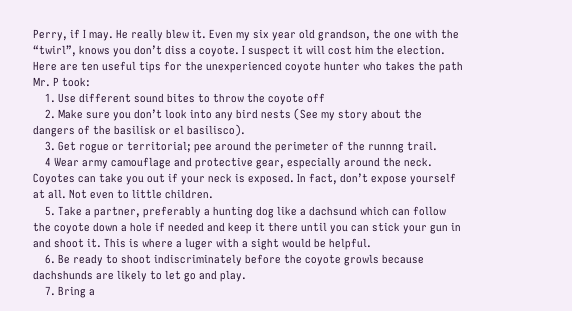Perry, if I may. He really blew it. Even my six year old grandson, the one with the “twirl”, knows you don’t diss a coyote. I suspect it will cost him the election. Here are ten useful tips for the unexperienced coyote hunter who takes the path Mr. P took:
    1. Use different sound bites to throw the coyote off
    2. Make sure you don’t look into any bird nests (See my story about the dangers of the basilisk or el basilisco).
    3. Get rogue or territorial; pee around the perimeter of the runnng trail.
    4 Wear army camouflage and protective gear, especially around the neck. Coyotes can take you out if your neck is exposed. In fact, don’t expose yourself at all. Not even to little children.
    5. Take a partner, preferably a hunting dog like a dachsund which can follow the coyote down a hole if needed and keep it there until you can stick your gun in and shoot it. This is where a luger with a sight would be helpful.
    6. Be ready to shoot indiscriminately before the coyote growls because dachshunds are likely to let go and play.
    7. Bring a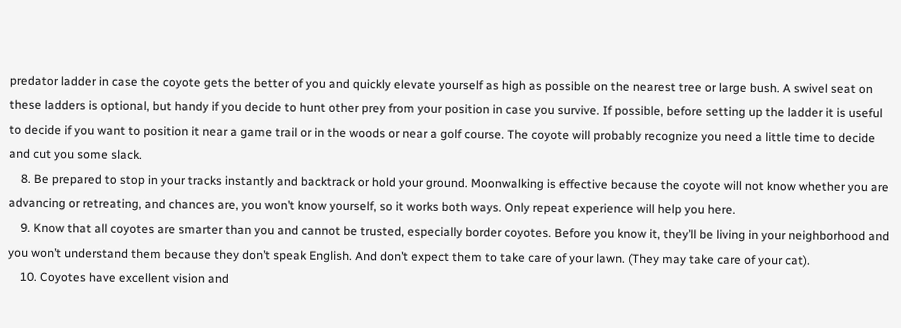predator ladder in case the coyote gets the better of you and quickly elevate yourself as high as possible on the nearest tree or large bush. A swivel seat on these ladders is optional, but handy if you decide to hunt other prey from your position in case you survive. If possible, before setting up the ladder it is useful to decide if you want to position it near a game trail or in the woods or near a golf course. The coyote will probably recognize you need a little time to decide and cut you some slack.
    8. Be prepared to stop in your tracks instantly and backtrack or hold your ground. Moonwalking is effective because the coyote will not know whether you are advancing or retreating, and chances are, you won’t know yourself, so it works both ways. Only repeat experience will help you here.
    9. Know that all coyotes are smarter than you and cannot be trusted, especially border coyotes. Before you know it, they’ll be living in your neighborhood and you won’t understand them because they don’t speak English. And don’t expect them to take care of your lawn. (They may take care of your cat).
    10. Coyotes have excellent vision and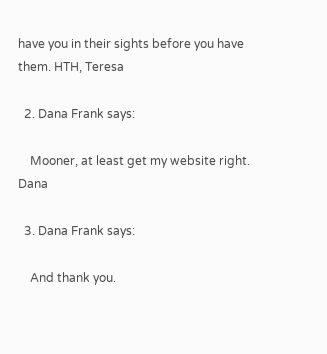have you in their sights before you have them. HTH, Teresa

  2. Dana Frank says:

    Mooner, at least get my website right. Dana

  3. Dana Frank says:

    And thank you.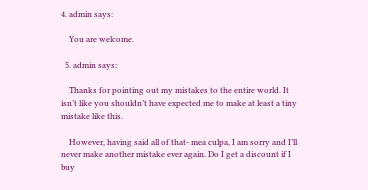4. admin says:

    You are welcome.

  5. admin says:

    Thanks for pointing out my mistakes to the entire world. It isn’t like you shouldn’t have expected me to make at least a tiny mistake like this.

    However, having said all of that- mea culpa, I am sorry and I’ll never make another mistake ever again. Do I get a discount if I buy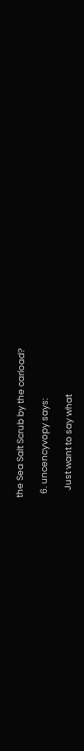the Sea Salt Scrub by the carload?

  6. uncencyvopy says:

    Just want to say what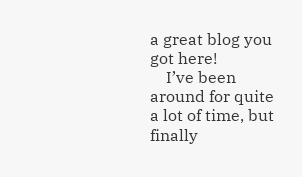a great blog you got here!
    I’ve been around for quite a lot of time, but finally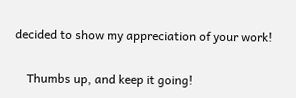decided to show my appreciation of your work!

    Thumbs up, and keep it going!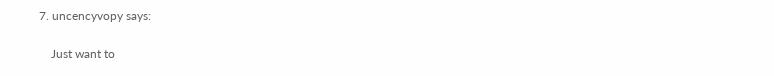7. uncencyvopy says:

    Just want to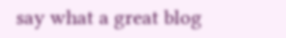say what a great blog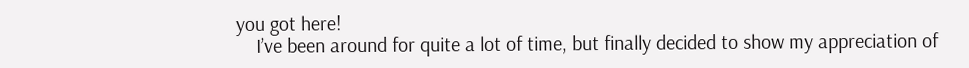you got here!
    I’ve been around for quite a lot of time, but finally decided to show my appreciation of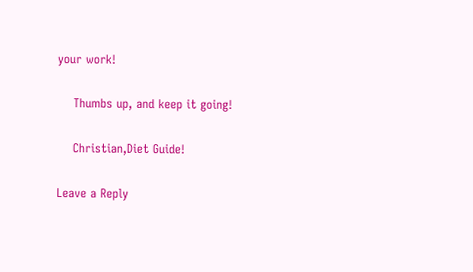your work!

    Thumbs up, and keep it going!

    Christian,Diet Guide!

Leave a Reply